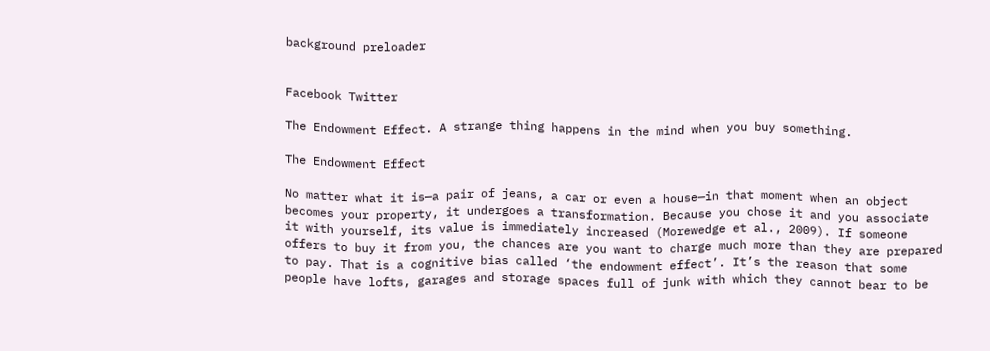background preloader


Facebook Twitter

The Endowment Effect. A strange thing happens in the mind when you buy something.

The Endowment Effect

No matter what it is—a pair of jeans, a car or even a house—in that moment when an object becomes your property, it undergoes a transformation. Because you chose it and you associate it with yourself, its value is immediately increased (Morewedge et al., 2009). If someone offers to buy it from you, the chances are you want to charge much more than they are prepared to pay. That is a cognitive bias called ‘the endowment effect’. It’s the reason that some people have lofts, garages and storage spaces full of junk with which they cannot bear to be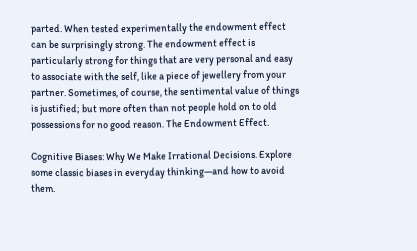parted. When tested experimentally the endowment effect can be surprisingly strong. The endowment effect is particularly strong for things that are very personal and easy to associate with the self, like a piece of jewellery from your partner. Sometimes, of course, the sentimental value of things is justified; but more often than not people hold on to old possessions for no good reason. The Endowment Effect.

Cognitive Biases: Why We Make Irrational Decisions. Explore some classic biases in everyday thinking—and how to avoid them.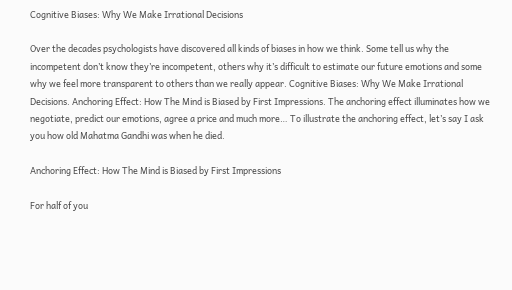Cognitive Biases: Why We Make Irrational Decisions

Over the decades psychologists have discovered all kinds of biases in how we think. Some tell us why the incompetent don’t know they’re incompetent, others why it’s difficult to estimate our future emotions and some why we feel more transparent to others than we really appear. Cognitive Biases: Why We Make Irrational Decisions. Anchoring Effect: How The Mind is Biased by First Impressions. The anchoring effect illuminates how we negotiate, predict our emotions, agree a price and much more… To illustrate the anchoring effect, let’s say I ask you how old Mahatma Gandhi was when he died.

Anchoring Effect: How The Mind is Biased by First Impressions

For half of you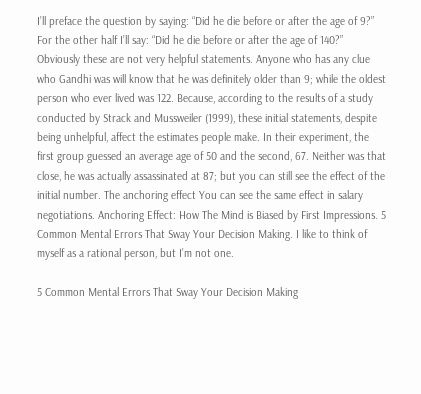I’ll preface the question by saying: “Did he die before or after the age of 9?” For the other half I’ll say: “Did he die before or after the age of 140?” Obviously these are not very helpful statements. Anyone who has any clue who Gandhi was will know that he was definitely older than 9; while the oldest person who ever lived was 122. Because, according to the results of a study conducted by Strack and Mussweiler (1999), these initial statements, despite being unhelpful, affect the estimates people make. In their experiment, the first group guessed an average age of 50 and the second, 67. Neither was that close, he was actually assassinated at 87; but you can still see the effect of the initial number. The anchoring effect You can see the same effect in salary negotiations. Anchoring Effect: How The Mind is Biased by First Impressions. 5 Common Mental Errors That Sway Your Decision Making. I like to think of myself as a rational person, but I’m not one.

5 Common Mental Errors That Sway Your Decision Making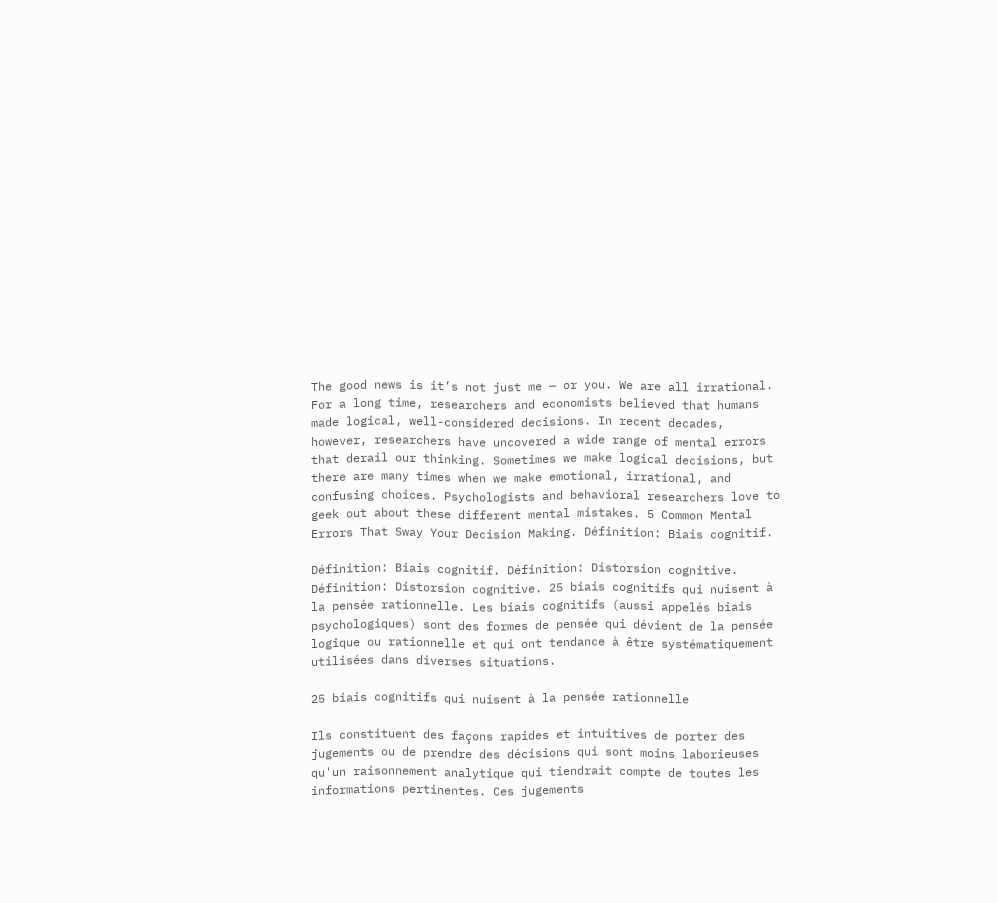The good news is it’s not just me — or you. We are all irrational. For a long time, researchers and economists believed that humans made logical, well-considered decisions. In recent decades, however, researchers have uncovered a wide range of mental errors that derail our thinking. Sometimes we make logical decisions, but there are many times when we make emotional, irrational, and confusing choices. Psychologists and behavioral researchers love to geek out about these different mental mistakes. 5 Common Mental Errors That Sway Your Decision Making. Définition: Biais cognitif.

Définition: Biais cognitif. Définition: Distorsion cognitive. Définition: Distorsion cognitive. 25 biais cognitifs qui nuisent à la pensée rationnelle. Les biais cognitifs (aussi appelés biais psychologiques) sont des formes de pensée qui dévient de la pensée logique ou rationnelle et qui ont tendance à être systématiquement utilisées dans diverses situations.

25 biais cognitifs qui nuisent à la pensée rationnelle

Ils constituent des façons rapides et intuitives de porter des jugements ou de prendre des décisions qui sont moins laborieuses qu'un raisonnement analytique qui tiendrait compte de toutes les informations pertinentes. Ces jugements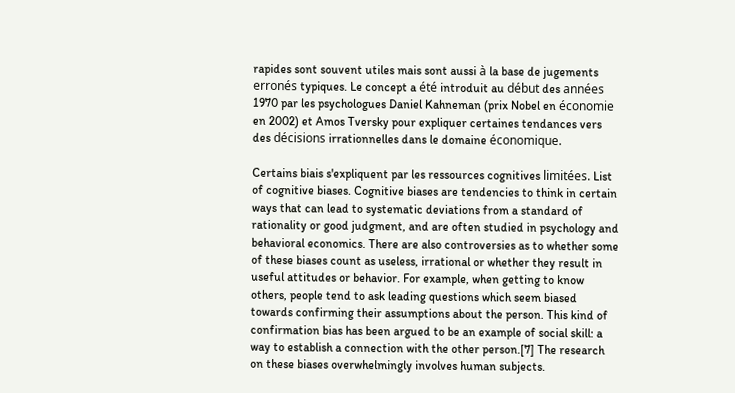rapides sont souvent utiles mais sont aussi à la base de jugements erronés typiques. Le concept a été introduit au début des années 1970 par les psychologues Daniel Kahneman (prix Nobel en économie en 2002) et Amos Tversky pour expliquer certaines tendances vers des décisions irrationnelles dans le domaine économique.

Certains biais s'expliquent par les ressources cognitives limitées. List of cognitive biases. Cognitive biases are tendencies to think in certain ways that can lead to systematic deviations from a standard of rationality or good judgment, and are often studied in psychology and behavioral economics. There are also controversies as to whether some of these biases count as useless, irrational or whether they result in useful attitudes or behavior. For example, when getting to know others, people tend to ask leading questions which seem biased towards confirming their assumptions about the person. This kind of confirmation bias has been argued to be an example of social skill: a way to establish a connection with the other person.[7] The research on these biases overwhelmingly involves human subjects.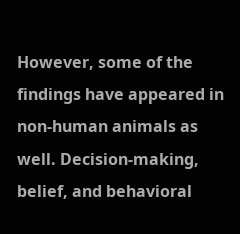However, some of the findings have appeared in non-human animals as well. Decision-making, belief, and behavioral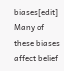biases[edit] Many of these biases affect belief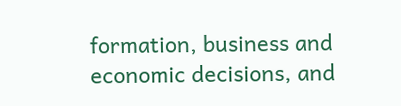formation, business and economic decisions, and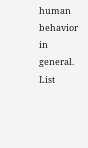human behavior in general. List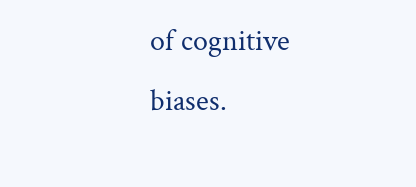of cognitive biases.